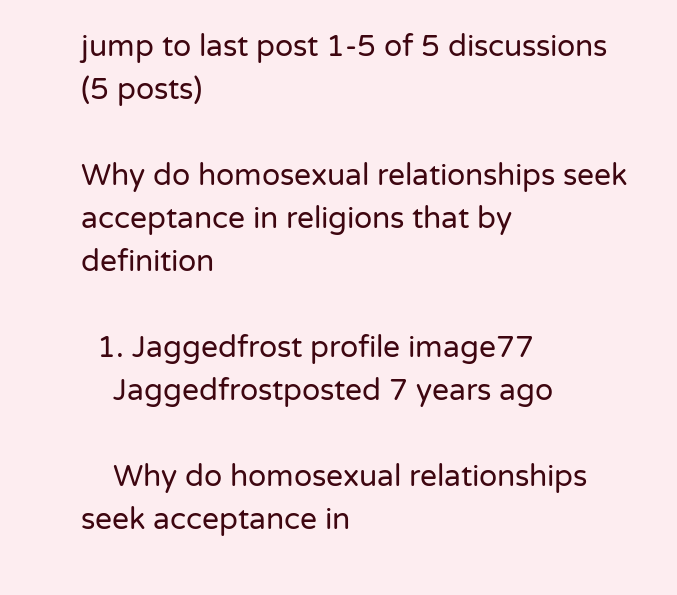jump to last post 1-5 of 5 discussions (5 posts)

Why do homosexual relationships seek acceptance in religions that by definition

  1. Jaggedfrost profile image77
    Jaggedfrostposted 7 years ago

    Why do homosexual relationships seek acceptance in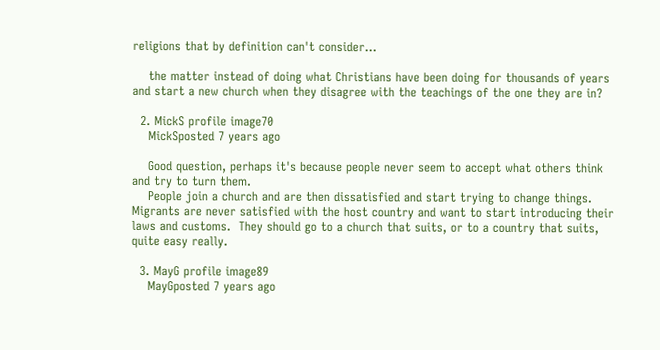religions that by definition can't consider...

    the matter instead of doing what Christians have been doing for thousands of years and start a new church when they disagree with the teachings of the one they are in?

  2. MickS profile image70
    MickSposted 7 years ago

    Good question, perhaps it's because people never seem to accept what others think and try to turn them.
    People join a church and are then dissatisfied and start trying to change things.  Migrants are never satisfied with the host country and want to start introducing their laws and customs.  They should go to a church that suits, or to a country that suits, quite easy really.

  3. MayG profile image89
    MayGposted 7 years ago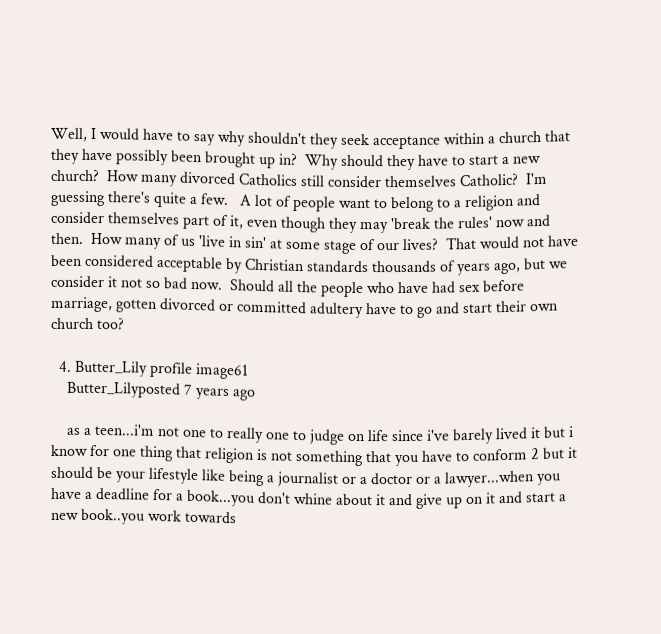Well, I would have to say why shouldn't they seek acceptance within a church that they have possibly been brought up in?  Why should they have to start a new church?  How many divorced Catholics still consider themselves Catholic?  I'm guessing there's quite a few.   A lot of people want to belong to a religion and consider themselves part of it, even though they may 'break the rules' now and then.  How many of us 'live in sin' at some stage of our lives?  That would not have been considered acceptable by Christian standards thousands of years ago, but we consider it not so bad now.  Should all the people who have had sex before marriage, gotten divorced or committed adultery have to go and start their own church too?

  4. Butter_Lily profile image61
    Butter_Lilyposted 7 years ago

    as a teen...i'm not one to really one to judge on life since i've barely lived it but i know for one thing that religion is not something that you have to conform 2 but it should be your lifestyle like being a journalist or a doctor or a lawyer...when you have a deadline for a book...you don't whine about it and give up on it and start a new book..you work towards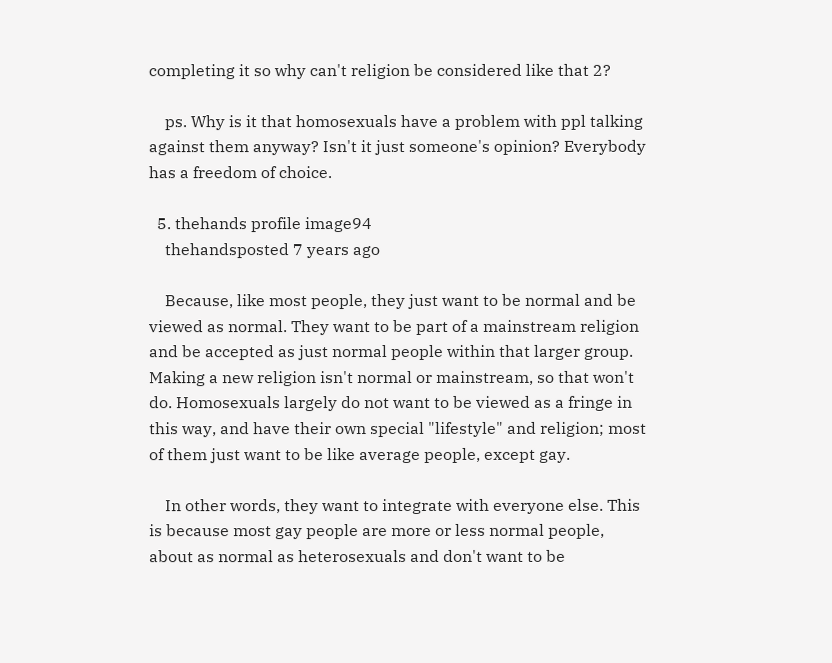completing it so why can't religion be considered like that 2?

    ps. Why is it that homosexuals have a problem with ppl talking against them anyway? Isn't it just someone's opinion? Everybody has a freedom of choice.

  5. thehands profile image94
    thehandsposted 7 years ago

    Because, like most people, they just want to be normal and be viewed as normal. They want to be part of a mainstream religion and be accepted as just normal people within that larger group. Making a new religion isn't normal or mainstream, so that won't do. Homosexuals largely do not want to be viewed as a fringe in this way, and have their own special "lifestyle" and religion; most of them just want to be like average people, except gay.

    In other words, they want to integrate with everyone else. This is because most gay people are more or less normal people, about as normal as heterosexuals and don't want to be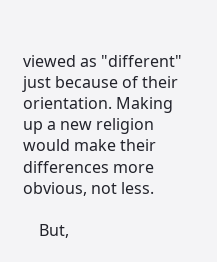viewed as "different" just because of their orientation. Making up a new religion would make their differences more obvious, not less.

    But,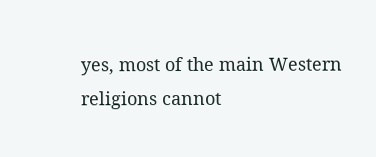yes, most of the main Western religions cannot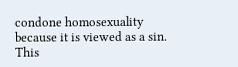condone homosexuality because it is viewed as a sin. This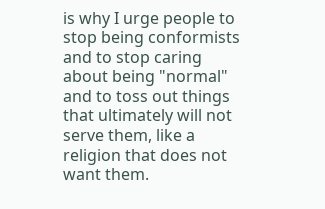is why I urge people to stop being conformists and to stop caring about being "normal" and to toss out things that ultimately will not serve them, like a religion that does not want them.